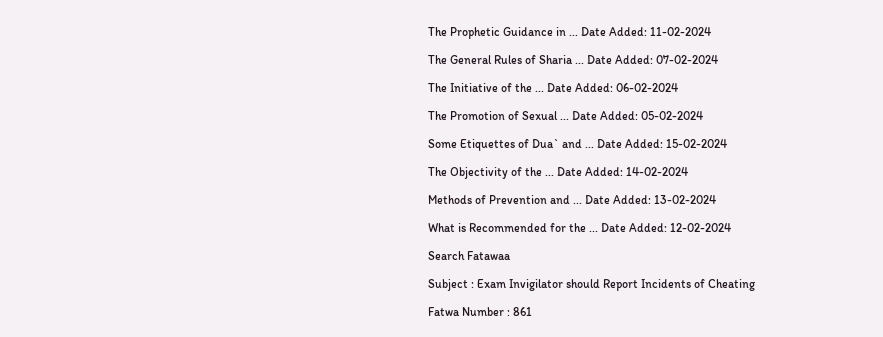The Prophetic Guidance in ... Date Added: 11-02-2024

The General Rules of Sharia ... Date Added: 07-02-2024

The Initiative of the ... Date Added: 06-02-2024

The Promotion of Sexual ... Date Added: 05-02-2024

Some Etiquettes of Dua` and ... Date Added: 15-02-2024

The Objectivity of the ... Date Added: 14-02-2024

Methods of Prevention and ... Date Added: 13-02-2024

What is Recommended for the ... Date Added: 12-02-2024

Search Fatawaa

Subject : Exam Invigilator should Report Incidents of Cheating

Fatwa Number : 861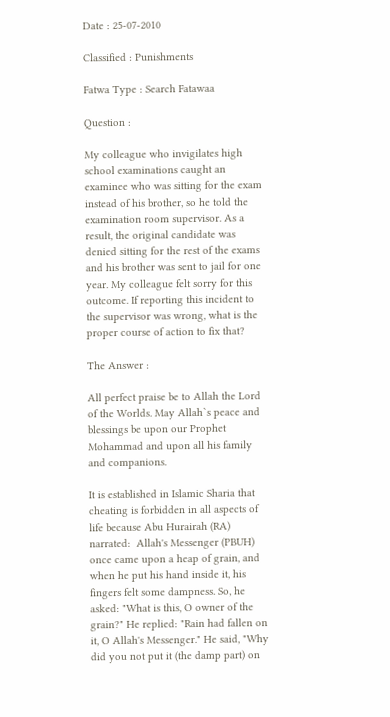Date : 25-07-2010

Classified : Punishments

Fatwa Type : Search Fatawaa

Question :

My colleague who invigilates high school examinations caught an examinee who was sitting for the exam instead of his brother, so he told the examination room supervisor. As a result, the original candidate was denied sitting for the rest of the exams and his brother was sent to jail for one year. My colleague felt sorry for this outcome. If reporting this incident to the supervisor was wrong, what is the proper course of action to fix that?

The Answer :

All perfect praise be to Allah the Lord of the Worlds. May Allah`s peace and blessings be upon our Prophet Mohammad and upon all his family and companions.

It is established in Islamic Sharia that cheating is forbidden in all aspects of life because Abu Hurairah (RA) narrated:  Allah's Messenger (PBUH) once came upon a heap of grain, and when he put his hand inside it, his fingers felt some dampness. So, he asked: "What is this, O owner of the grain?" He replied: "Rain had fallen on it, O Allah's Messenger." He said, "Why did you not put it (the damp part) on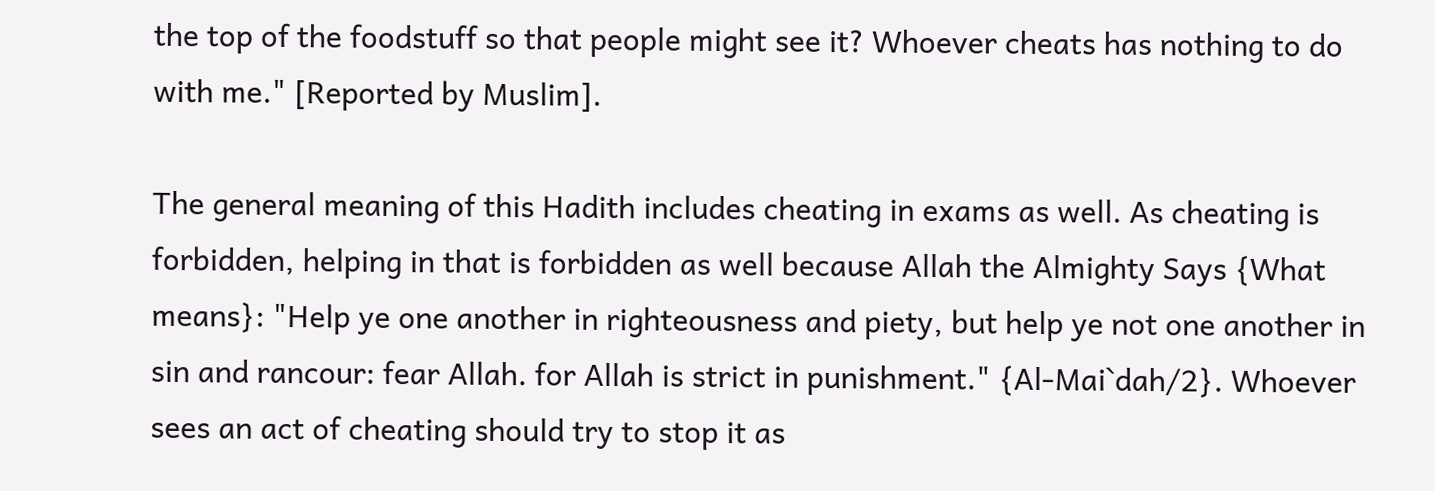the top of the foodstuff so that people might see it? Whoever cheats has nothing to do with me." [Reported by Muslim].

The general meaning of this Hadith includes cheating in exams as well. As cheating is forbidden, helping in that is forbidden as well because Allah the Almighty Says {What means}: "Help ye one another in righteousness and piety, but help ye not one another in sin and rancour: fear Allah. for Allah is strict in punishment." {Al-Mai`dah/2}. Whoever sees an act of cheating should try to stop it as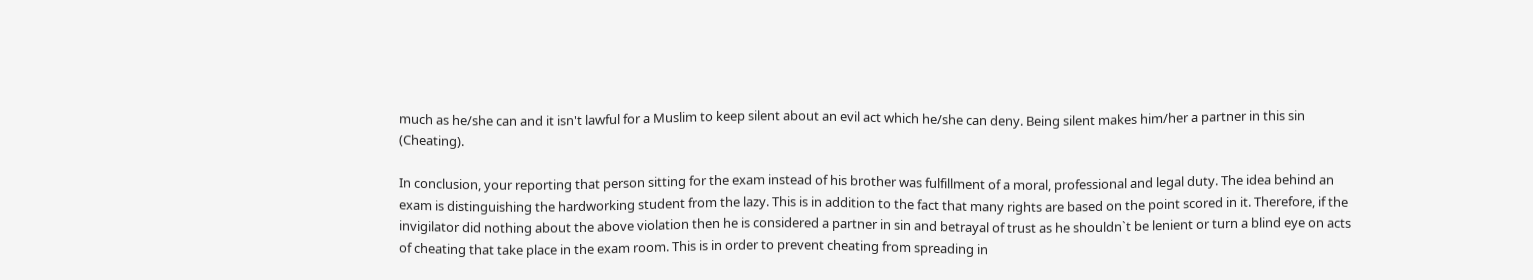much as he/she can and it isn't lawful for a Muslim to keep silent about an evil act which he/she can deny. Being silent makes him/her a partner in this sin (Cheating).

In conclusion, your reporting that person sitting for the exam instead of his brother was fulfillment of a moral, professional and legal duty. The idea behind an exam is distinguishing the hardworking student from the lazy. This is in addition to the fact that many rights are based on the point scored in it. Therefore, if the invigilator did nothing about the above violation then he is considered a partner in sin and betrayal of trust as he shouldn`t be lenient or turn a blind eye on acts of cheating that take place in the exam room. This is in order to prevent cheating from spreading in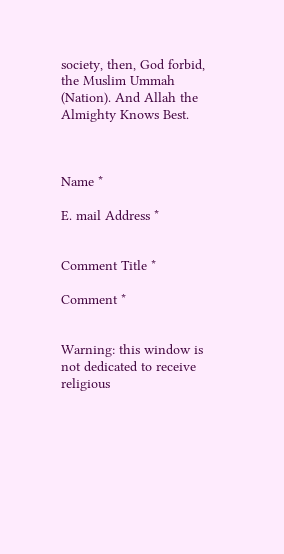society, then, God forbid, the Muslim Ummah (Nation). And Allah the Almighty Knows Best.



Name *

E. mail Address *


Comment Title *

Comment *


Warning: this window is not dedicated to receive religious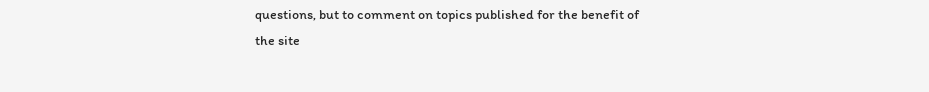questions, but to comment on topics published for the benefit of the site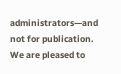administrators—and not for publication. We are pleased to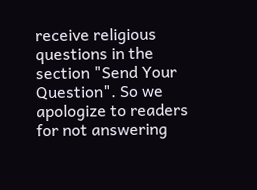receive religious questions in the section "Send Your Question". So we apologize to readers for not answering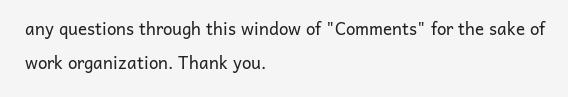any questions through this window of "Comments" for the sake of work organization. Thank you.